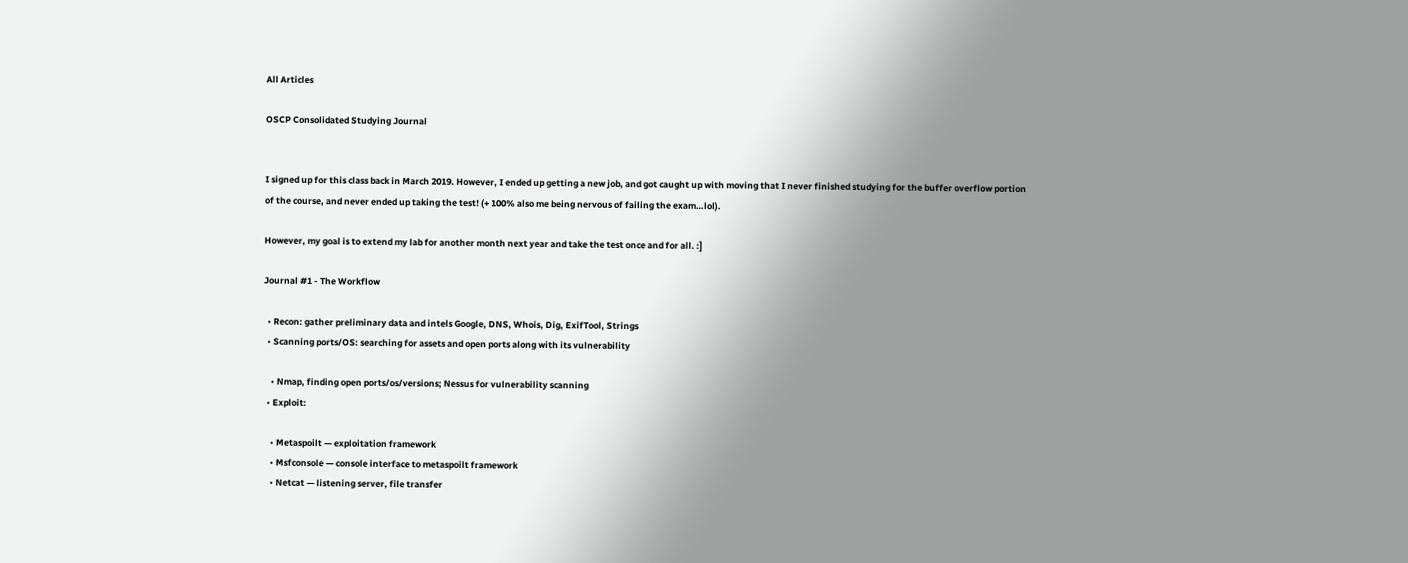All Articles

OSCP Consolidated Studying Journal


I signed up for this class back in March 2019. However, I ended up getting a new job, and got caught up with moving that I never finished studying for the buffer overflow portion of the course, and never ended up taking the test! (+ 100% also me being nervous of failing the exam…lol).

However, my goal is to extend my lab for another month next year and take the test once and for all. :]

Journal #1 - The Workflow

  • Recon: gather preliminary data and intels Google, DNS, Whois, Dig, ExifTool, Strings
  • Scanning ports/OS: searching for assets and open ports along with its vulnerability

    • Nmap, finding open ports/os/versions; Nessus for vulnerability scanning
  • Exploit:

    • Metaspoilt — exploitation framework
    • Msfconsole — console interface to metaspoilt framework
    • Netcat — listening server, file transfer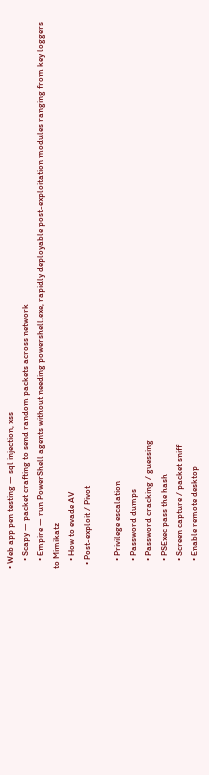• Web app pen testing — sql injection, xss
    • Scapy — packet crafting to send random packets across network
    • Empire — run PowerShell agents without needing powershell.exe, rapidly deployable post-exploitation modules ranging from key loggers to Mimikatz
    • How to evade AV
  • Post-exploit / Pivot

    • Privilege escalation
    • Password dumps
    • Password cracking / guessing
    • PSExec pass the hash
    • Screen capture / packet sniff
    • Enable remote desktop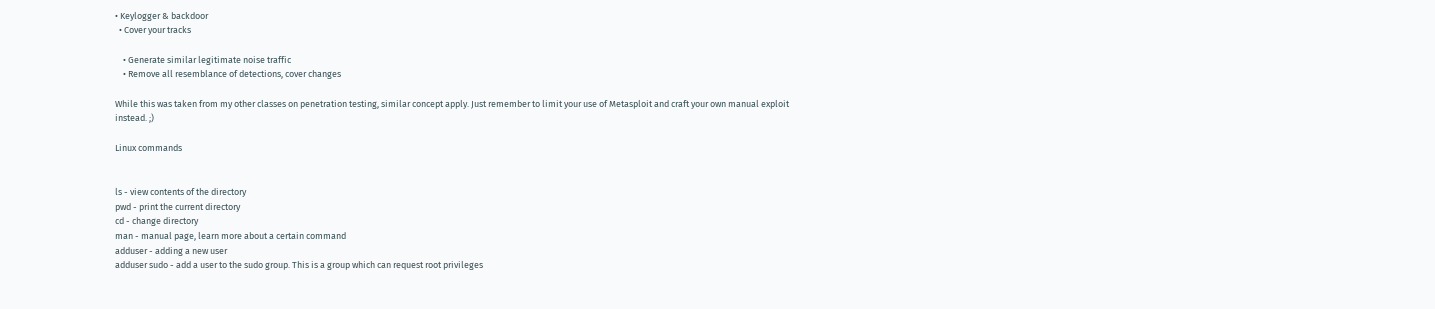• Keylogger & backdoor
  • Cover your tracks

    • Generate similar legitimate noise traffic
    • Remove all resemblance of detections, cover changes

While this was taken from my other classes on penetration testing, similar concept apply. Just remember to limit your use of Metasploit and craft your own manual exploit instead. ;)

Linux commands


ls - view contents of the directory
pwd - print the current directory
cd - change directory
man - manual page, learn more about a certain command
adduser - adding a new user
adduser sudo - add a user to the sudo group. This is a group which can request root privileges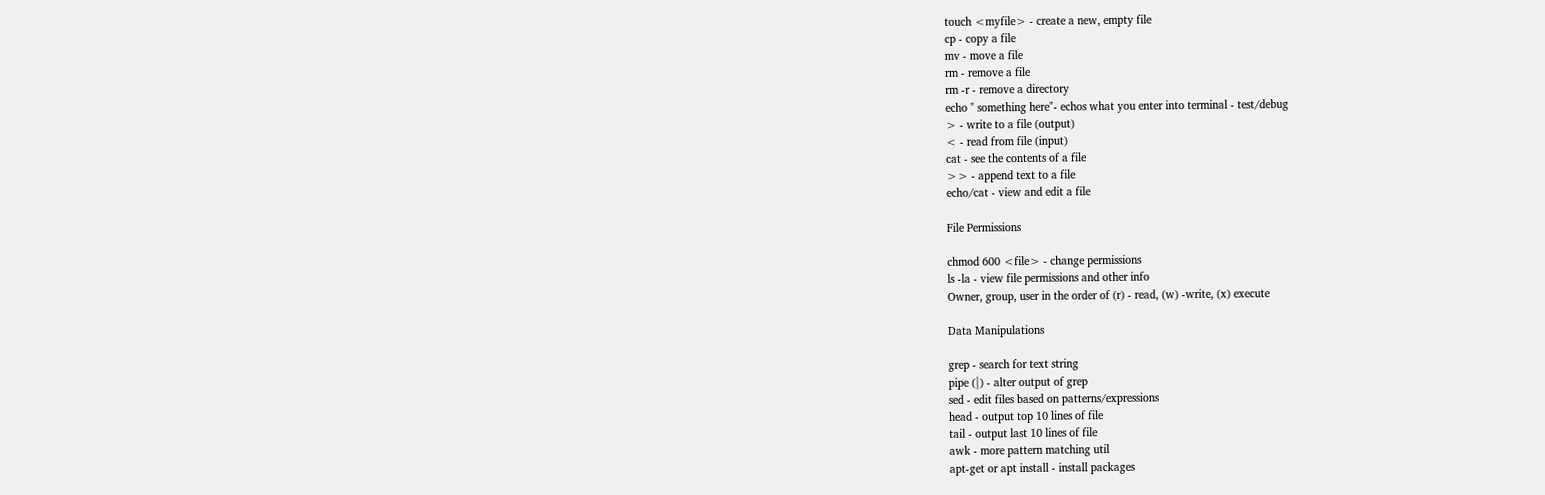touch <myfile> - create a new, empty file
cp - copy a file
mv - move a file
rm - remove a file
rm -r - remove a directory
echo " something here"- echos what you enter into terminal - test/debug
> - write to a file (output)
< - read from file (input)
cat - see the contents of a file
>> - append text to a file
echo/cat - view and edit a file

File Permissions

chmod 600 <file> - change permissions
ls -la - view file permissions and other info
Owner, group, user in the order of (r) - read, (w) -write, (x) execute

Data Manipulations

grep - search for text string
pipe (|) - alter output of grep
sed - edit files based on patterns/expressions
head - output top 10 lines of file
tail - output last 10 lines of file
awk - more pattern matching util
apt-get or apt install - install packages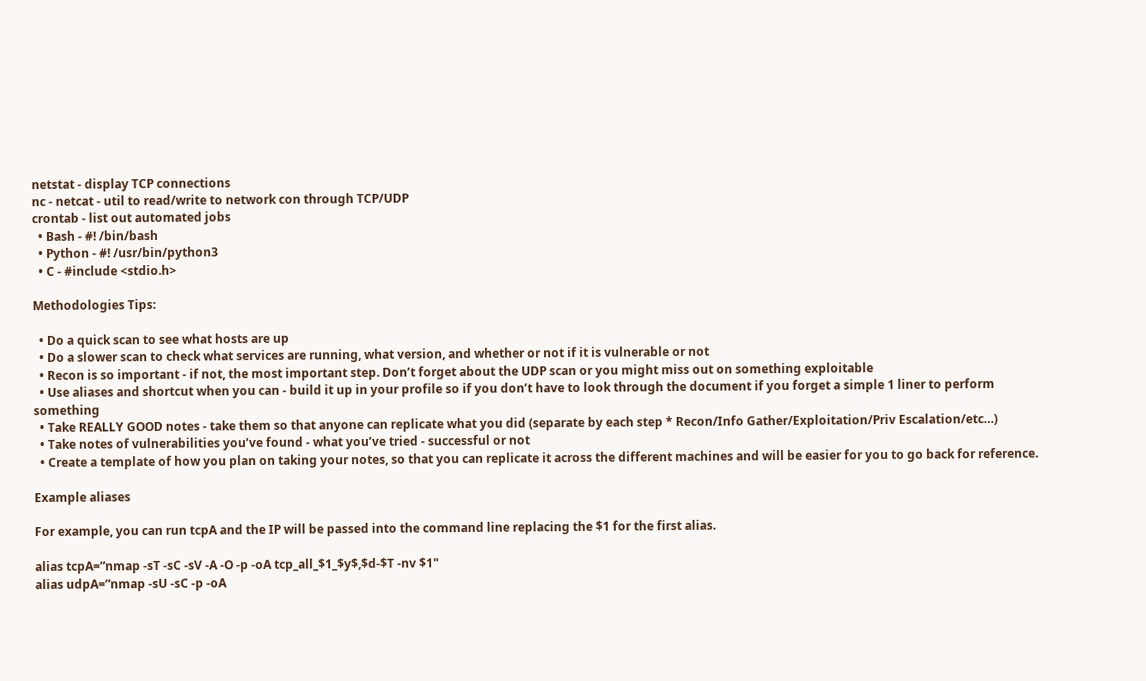netstat - display TCP connections
nc - netcat - util to read/write to network con through TCP/UDP
crontab - list out automated jobs
  • Bash - #! /bin/bash
  • Python - #! /usr/bin/python3
  • C - #include <stdio.h>

Methodologies Tips:

  • Do a quick scan to see what hosts are up
  • Do a slower scan to check what services are running, what version, and whether or not if it is vulnerable or not
  • Recon is so important - if not, the most important step. Don’t forget about the UDP scan or you might miss out on something exploitable
  • Use aliases and shortcut when you can - build it up in your profile so if you don’t have to look through the document if you forget a simple 1 liner to perform something
  • Take REALLY GOOD notes - take them so that anyone can replicate what you did (separate by each step * Recon/Info Gather/Exploitation/Priv Escalation/etc…)
  • Take notes of vulnerabilities you’ve found - what you’ve tried - successful or not
  • Create a template of how you plan on taking your notes, so that you can replicate it across the different machines and will be easier for you to go back for reference.

Example aliases

For example, you can run tcpA and the IP will be passed into the command line replacing the $1 for the first alias.

alias tcpA=”nmap -sT -sC -sV -A -O -p -oA tcp_all_$1_$y$,$d-$T -nv $1"
alias udpA=”nmap -sU -sC -p -oA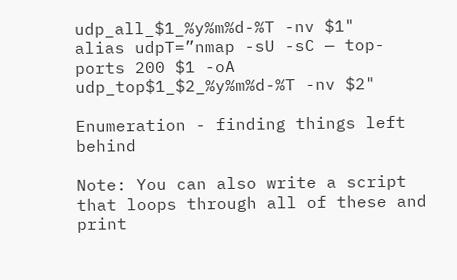udp_all_$1_%y%m%d-%T -nv $1"
alias udpT=”nmap -sU -sC — top-ports 200 $1 -oA udp_top$1_$2_%y%m%d-%T -nv $2"

Enumeration - finding things left behind

Note: You can also write a script that loops through all of these and print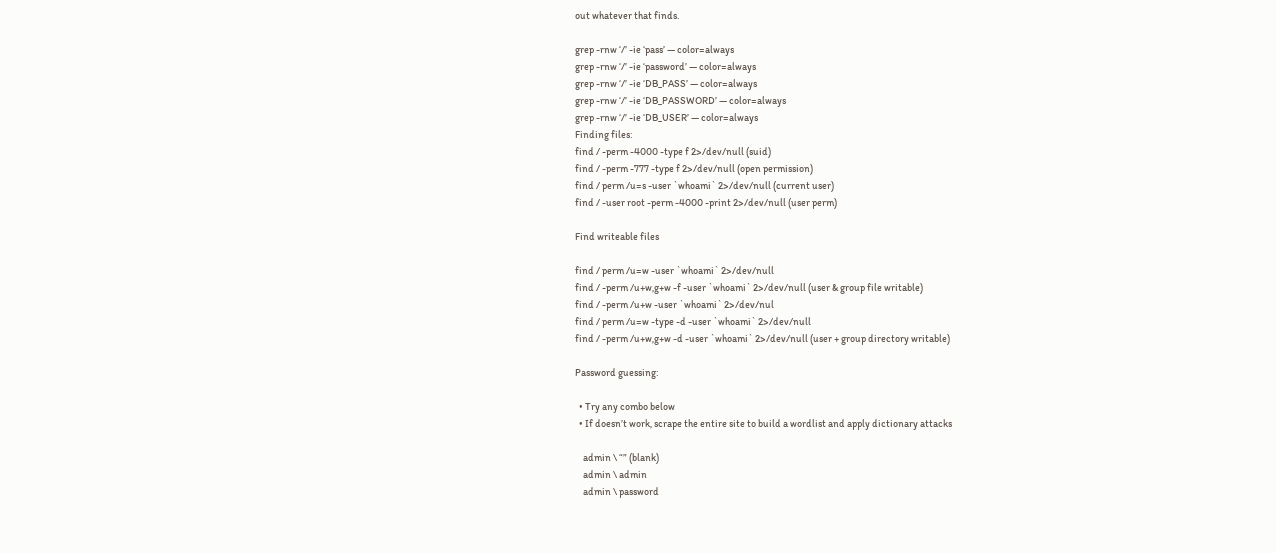out whatever that finds.

grep -rnw ‘/’ -ie ‘pass’ — color=always
grep -rnw ‘/’ -ie ‘password’ — color=always
grep -rnw ‘/’ -ie ‘DB_PASS’ — color=always
grep -rnw ‘/’ -ie ‘DB_PASSWORD’ — color=always
grep -rnw ‘/’ -ie ‘DB_USER’ — color=always
Finding files:
find / -perm -4000 -type f 2>/dev/null (suid)
find / -perm -777 -type f 2>/dev/null (open permission)
find / perm /u=s -user `whoami` 2>/dev/null (current user)
find / -user root -perm -4000 -print 2>/dev/null (user perm)

Find writeable files

find / perm /u=w -user `whoami` 2>/dev/null
find / -perm /u+w,g+w -f -user `whoami` 2>/dev/null (user & group file writable)
find / -perm /u+w -user `whoami` 2>/dev/nul
find / perm /u=w -type -d -user `whoami` 2>/dev/null
find / -perm /u+w,g+w -d -user `whoami` 2>/dev/null (user + group directory writable)

Password guessing:

  • Try any combo below
  • If doesn’t work, scrape the entire site to build a wordlist and apply dictionary attacks

    admin \ “” (blank)
    admin \ admin
    admin \ password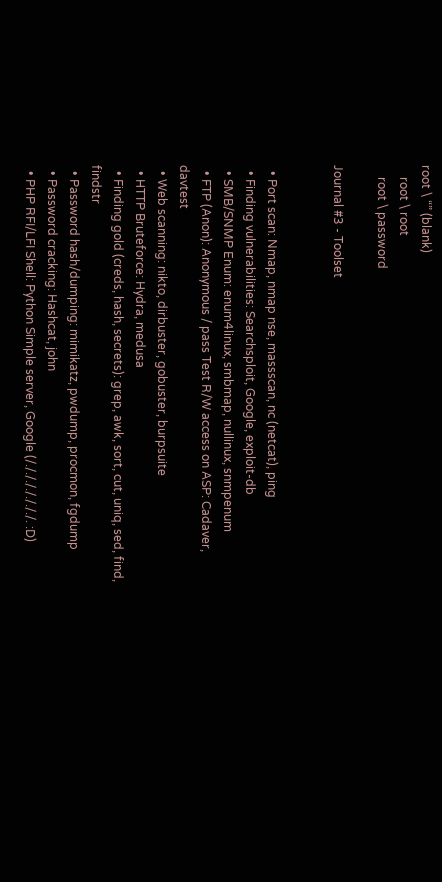root \ “” (blank)
    root \ root
    root \ password

Journal #3 - Toolset


  • Port scan: Nmap, nmap nse, massscan, nc (netcat), ping
  • Finding vulnerabilities: Searchsploit, Google, exploit-db
  • SMB/SNMP Enum: enum4linux, smbmap, nullinux, snmpenum
  • FTP (Anon): Anonymous / pass Test R/W access on ASP: Cadaver, davtest
  • Web scanning: nikto, dirbuster, gobuster, burpsuite
  • HTTP Bruteforce: Hydra, medusa
  • Finding gold (creds, hash, secrets): grep, awk, sort, cut, uniq, sed, find, findstr
  • Password hash/dumping: mimikatz, pwdump, procmon, fgdump
  • Password cracking: Hashcat, john
  • PHP RFI/LFI Shell: Python Simple server, Google (/./././././././. :D)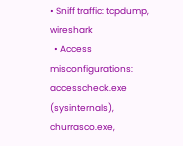• Sniff traffic: tcpdump, wireshark
  • Access misconfigurations: accesscheck.exe (sysinternals), churrasco.exe,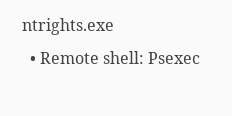ntrights.exe
  • Remote shell: Psexec